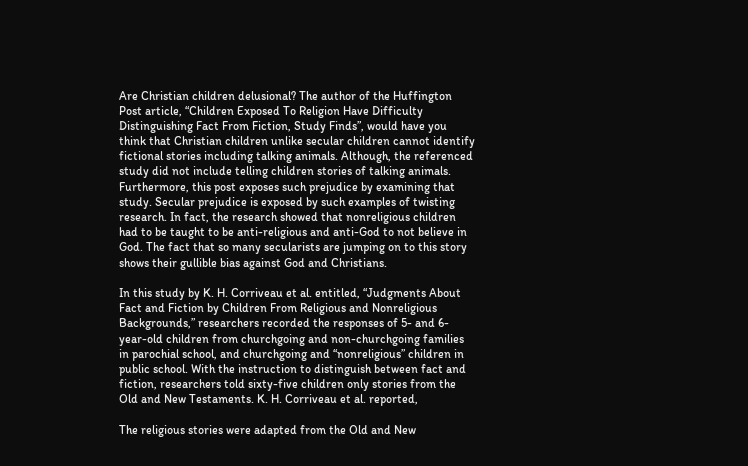Are Christian children delusional? The author of the Huffington Post article, “Children Exposed To Religion Have Difficulty Distinguishing Fact From Fiction, Study Finds”, would have you think that Christian children unlike secular children cannot identify fictional stories including talking animals. Although, the referenced study did not include telling children stories of talking animals. Furthermore, this post exposes such prejudice by examining that study. Secular prejudice is exposed by such examples of twisting research. In fact, the research showed that nonreligious children had to be taught to be anti-religious and anti-God to not believe in God. The fact that so many secularists are jumping on to this story shows their gullible bias against God and Christians.

In this study by K. H. Corriveau et al. entitled, “Judgments About Fact and Fiction by Children From Religious and Nonreligious Backgrounds,” researchers recorded the responses of 5- and 6-year-old children from churchgoing and non-churchgoing families in parochial school, and churchgoing and “nonreligious” children in public school. With the instruction to distinguish between fact and fiction, researchers told sixty-five children only stories from the Old and New Testaments. K. H. Corriveau et al. reported,

The religious stories were adapted from the Old and New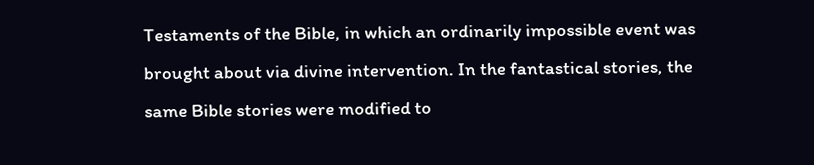Testaments of the Bible, in which an ordinarily impossible event was brought about via divine intervention. In the fantastical stories, the same Bible stories were modified to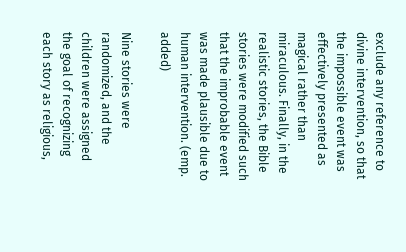exclude any reference to divine intervention, so that the impossible event was effectively presented as magical rather than miraculous. Finally, in the realistic stories, the Bible stories were modified such that the improbable event was made plausible due to human intervention. (emp. added)

Nine stories were randomized, and the children were assigned the goal of recognizing each story as religious,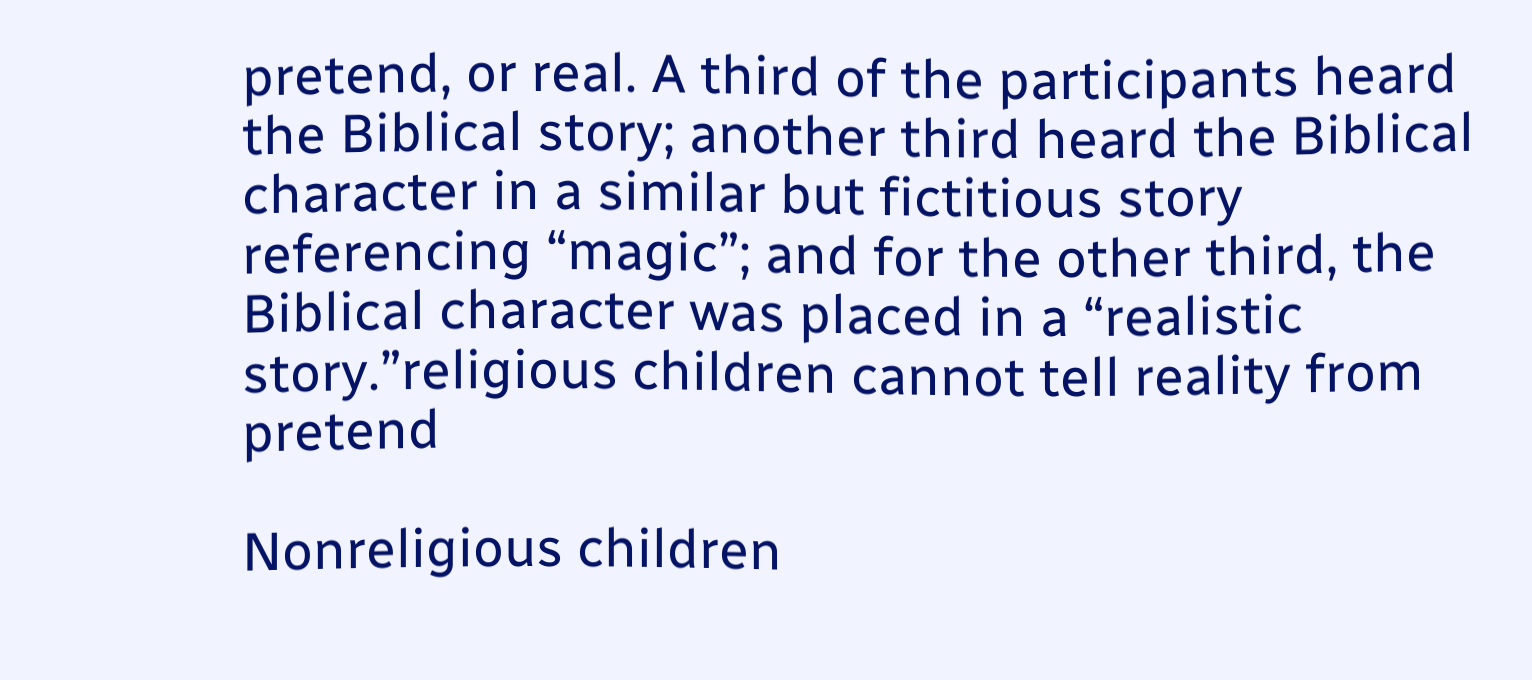pretend, or real. A third of the participants heard the Biblical story; another third heard the Biblical character in a similar but fictitious story referencing “magic”; and for the other third, the Biblical character was placed in a “realistic story.”religious children cannot tell reality from pretend

Nonreligious children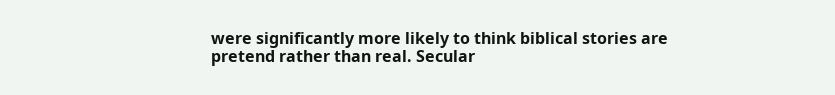were significantly more likely to think biblical stories are pretend rather than real. Secular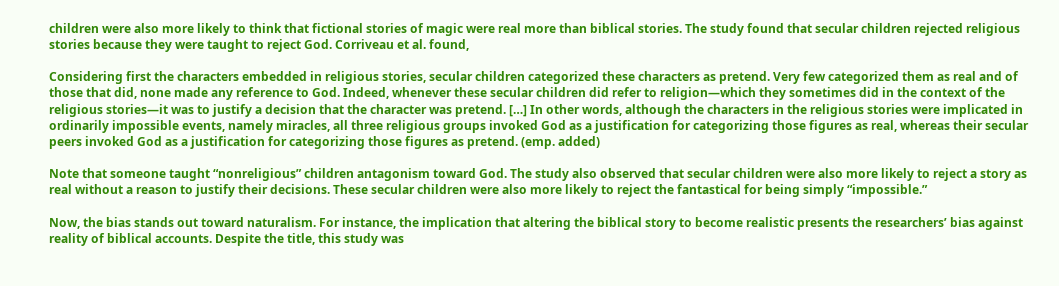children were also more likely to think that fictional stories of magic were real more than biblical stories. The study found that secular children rejected religious stories because they were taught to reject God. Corriveau et al. found,

Considering first the characters embedded in religious stories, secular children categorized these characters as pretend. Very few categorized them as real and of those that did, none made any reference to God. Indeed, whenever these secular children did refer to religion—which they sometimes did in the context of the religious stories—it was to justify a decision that the character was pretend. […] In other words, although the characters in the religious stories were implicated in ordinarily impossible events, namely miracles, all three religious groups invoked God as a justification for categorizing those figures as real, whereas their secular peers invoked God as a justification for categorizing those figures as pretend. (emp. added)

Note that someone taught “nonreligious” children antagonism toward God. The study also observed that secular children were also more likely to reject a story as real without a reason to justify their decisions. These secular children were also more likely to reject the fantastical for being simply “impossible.”

Now, the bias stands out toward naturalism. For instance, the implication that altering the biblical story to become realistic presents the researchers’ bias against reality of biblical accounts. Despite the title, this study was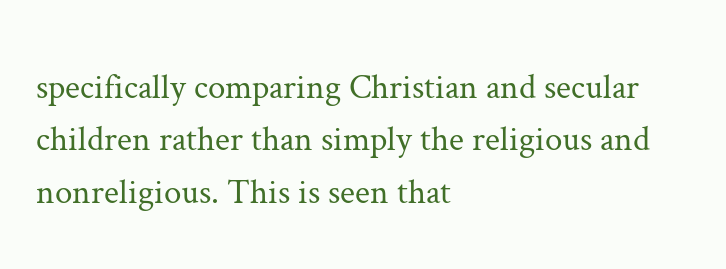specifically comparing Christian and secular children rather than simply the religious and nonreligious. This is seen that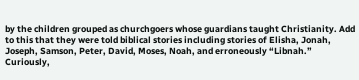by the children grouped as churchgoers whose guardians taught Christianity. Add to this that they were told biblical stories including stories of Elisha, Jonah, Joseph, Samson, Peter, David, Moses, Noah, and erroneously “Libnah.” Curiously,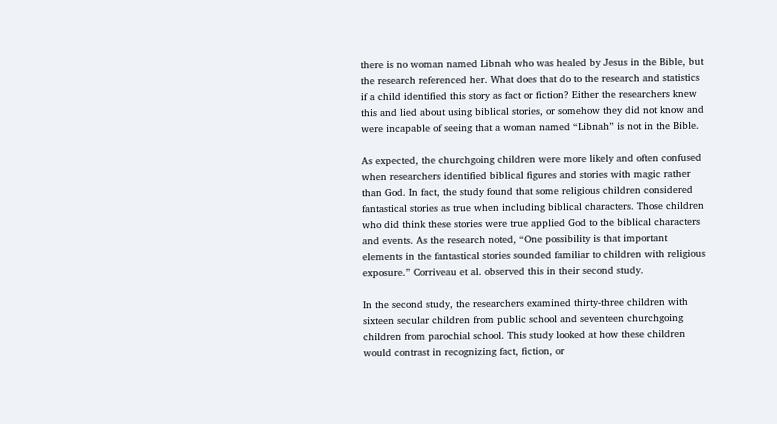there is no woman named Libnah who was healed by Jesus in the Bible, but the research referenced her. What does that do to the research and statistics if a child identified this story as fact or fiction? Either the researchers knew this and lied about using biblical stories, or somehow they did not know and were incapable of seeing that a woman named “Libnah” is not in the Bible.

As expected, the churchgoing children were more likely and often confused when researchers identified biblical figures and stories with magic rather than God. In fact, the study found that some religious children considered fantastical stories as true when including biblical characters. Those children who did think these stories were true applied God to the biblical characters and events. As the research noted, “One possibility is that important elements in the fantastical stories sounded familiar to children with religious exposure.” Corriveau et al. observed this in their second study.

In the second study, the researchers examined thirty-three children with sixteen secular children from public school and seventeen churchgoing children from parochial school. This study looked at how these children would contrast in recognizing fact, fiction, or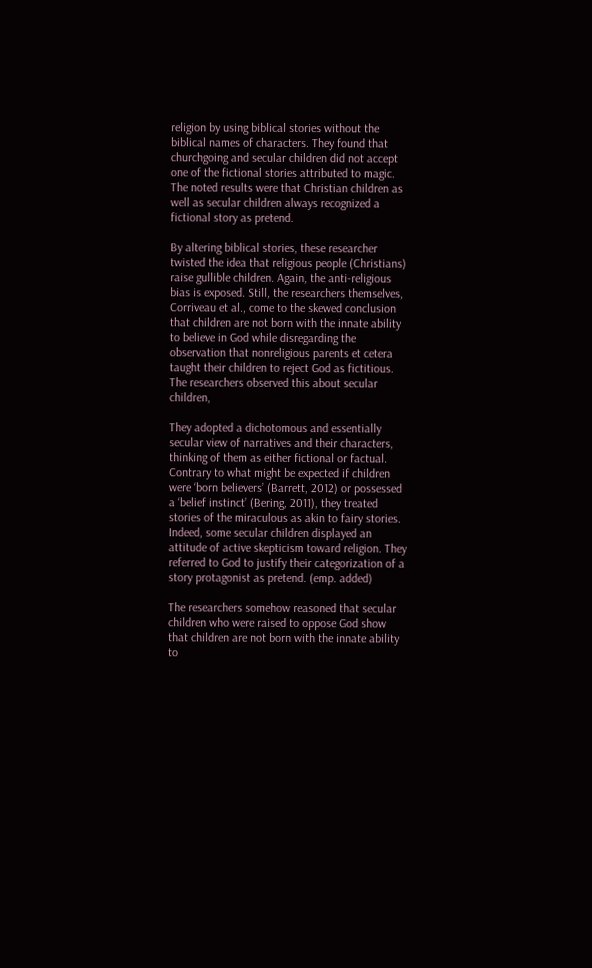religion by using biblical stories without the biblical names of characters. They found that churchgoing and secular children did not accept one of the fictional stories attributed to magic. The noted results were that Christian children as well as secular children always recognized a fictional story as pretend.

By altering biblical stories, these researcher twisted the idea that religious people (Christians) raise gullible children. Again, the anti-religious bias is exposed. Still, the researchers themselves, Corriveau et al., come to the skewed conclusion that children are not born with the innate ability to believe in God while disregarding the observation that nonreligious parents et cetera taught their children to reject God as fictitious. The researchers observed this about secular children,

They adopted a dichotomous and essentially secular view of narratives and their characters, thinking of them as either fictional or factual. Contrary to what might be expected if children were ‘born believers’ (Barrett, 2012) or possessed a ‘belief instinct’ (Bering, 2011), they treated stories of the miraculous as akin to fairy stories. Indeed, some secular children displayed an attitude of active skepticism toward religion. They referred to God to justify their categorization of a story protagonist as pretend. (emp. added)

The researchers somehow reasoned that secular children who were raised to oppose God show that children are not born with the innate ability to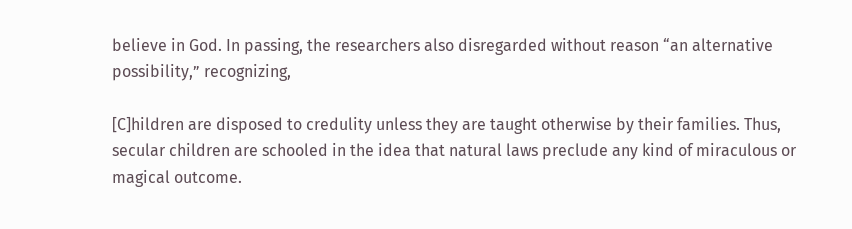believe in God. In passing, the researchers also disregarded without reason “an alternative possibility,” recognizing,

[C]hildren are disposed to credulity unless they are taught otherwise by their families. Thus, secular children are schooled in the idea that natural laws preclude any kind of miraculous or magical outcome.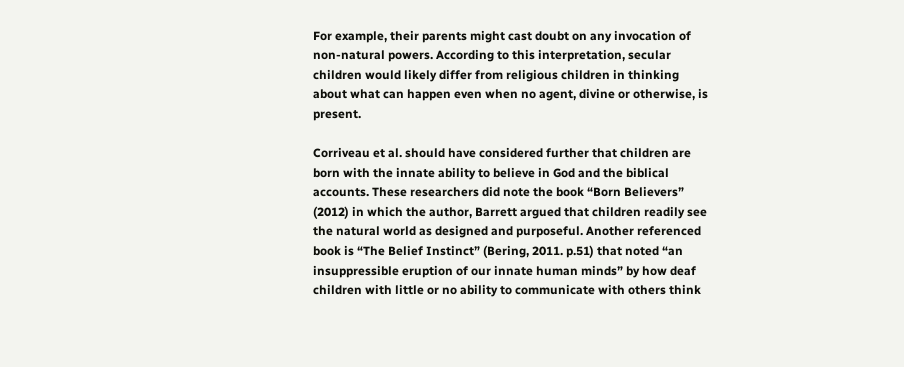For example, their parents might cast doubt on any invocation of non-natural powers. According to this interpretation, secular children would likely differ from religious children in thinking about what can happen even when no agent, divine or otherwise, is present.

Corriveau et al. should have considered further that children are born with the innate ability to believe in God and the biblical accounts. These researchers did note the book “Born Believers” (2012) in which the author, Barrett argued that children readily see the natural world as designed and purposeful. Another referenced book is “The Belief Instinct” (Bering, 2011. p.51) that noted “an insuppressible eruption of our innate human minds” by how deaf children with little or no ability to communicate with others think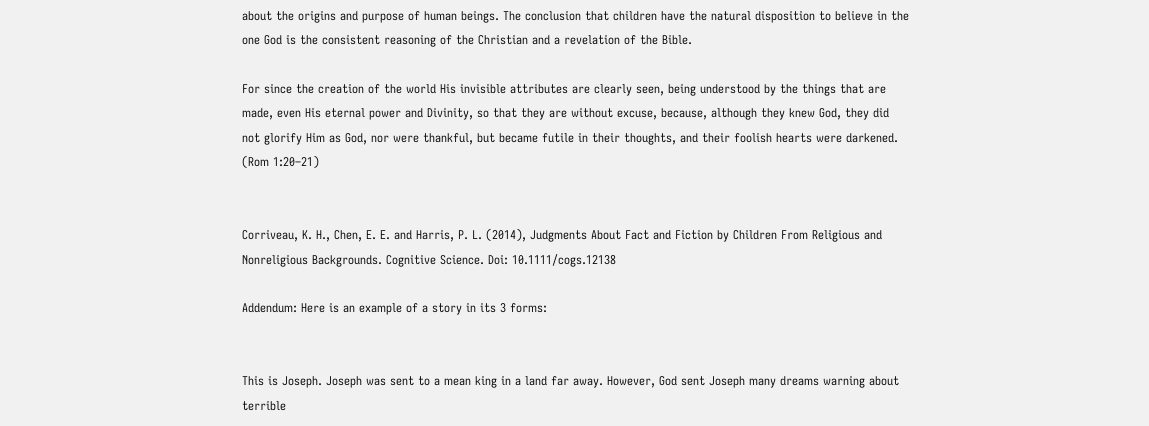about the origins and purpose of human beings. The conclusion that children have the natural disposition to believe in the one God is the consistent reasoning of the Christian and a revelation of the Bible.

For since the creation of the world His invisible attributes are clearly seen, being understood by the things that are made, even His eternal power and Divinity, so that they are without excuse, because, although they knew God, they did not glorify Him as God, nor were thankful, but became futile in their thoughts, and their foolish hearts were darkened. (Rom 1:20–21)


Corriveau, K. H., Chen, E. E. and Harris, P. L. (2014), Judgments About Fact and Fiction by Children From Religious and Nonreligious Backgrounds. Cognitive Science. Doi: 10.1111/cogs.12138

Addendum: Here is an example of a story in its 3 forms:


This is Joseph. Joseph was sent to a mean king in a land far away. However, God sent Joseph many dreams warning about terrible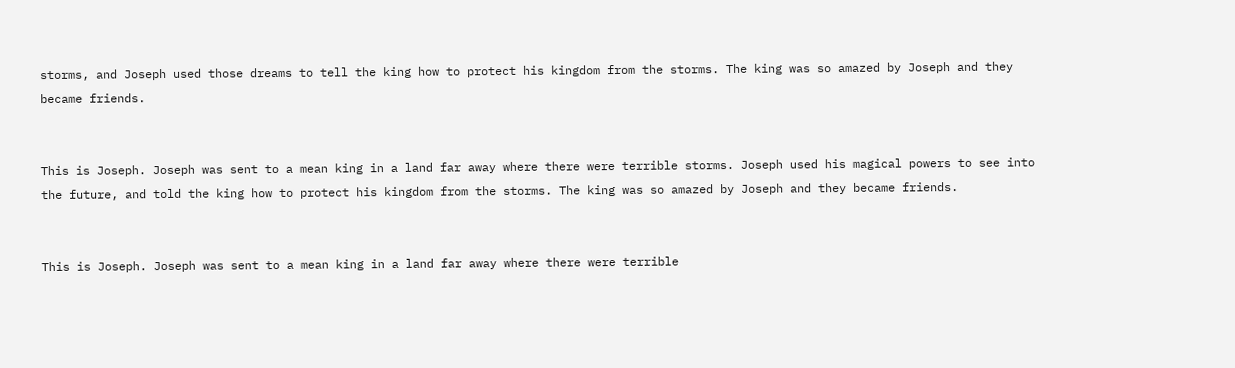storms, and Joseph used those dreams to tell the king how to protect his kingdom from the storms. The king was so amazed by Joseph and they became friends.


This is Joseph. Joseph was sent to a mean king in a land far away where there were terrible storms. Joseph used his magical powers to see into the future, and told the king how to protect his kingdom from the storms. The king was so amazed by Joseph and they became friends.


This is Joseph. Joseph was sent to a mean king in a land far away where there were terrible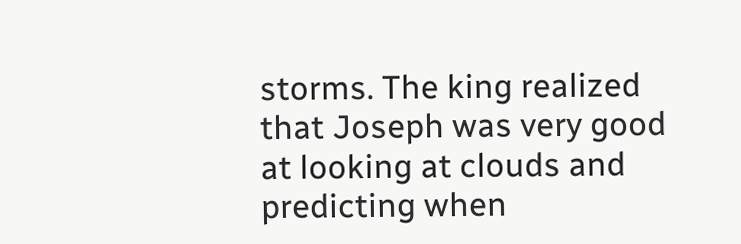storms. The king realized that Joseph was very good at looking at clouds and predicting when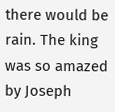there would be rain. The king was so amazed by Joseph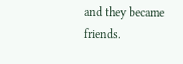and they became friends.